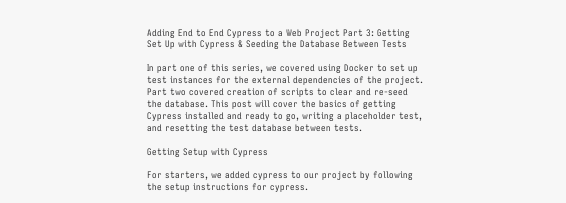Adding End to End Cypress to a Web Project Part 3: Getting Set Up with Cypress & Seeding the Database Between Tests

In part one of this series, we covered using Docker to set up test instances for the external dependencies of the project. Part two covered creation of scripts to clear and re-seed the database. This post will cover the basics of getting Cypress installed and ready to go, writing a placeholder test, and resetting the test database between tests.

Getting Setup with Cypress

For starters, we added cypress to our project by following the setup instructions for cypress.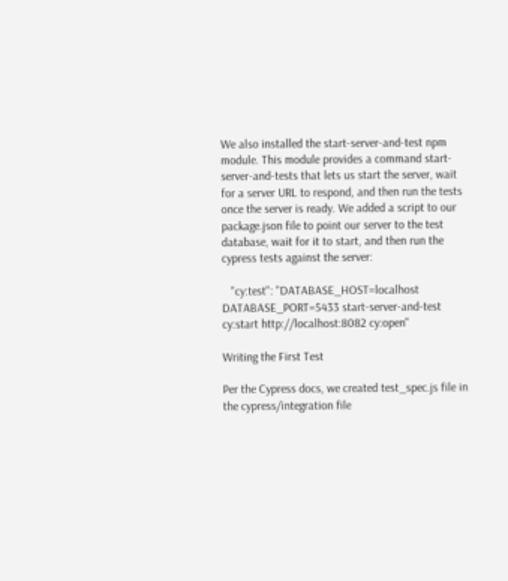We also installed the start-server-and-test npm module. This module provides a command start-server-and-tests that lets us start the server, wait for a server URL to respond, and then run the tests once the server is ready. We added a script to our package.json file to point our server to the test database, wait for it to start, and then run the cypress tests against the server:

   "cy:test": "DATABASE_HOST=localhost DATABASE_PORT=5433 start-server-and-test cy:start http://localhost:8082 cy:open"

Writing the First Test

Per the Cypress docs, we created test_spec.js file in the cypress/integration file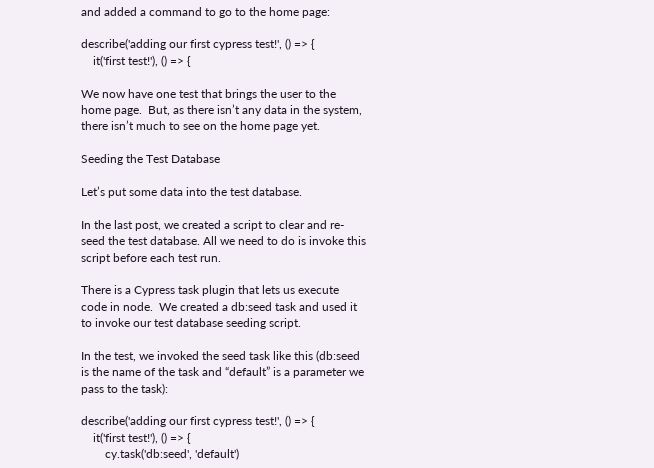and added a command to go to the home page:

describe('adding our first cypress test!', () => {
    it('first test!'), () => {

We now have one test that brings the user to the home page.  But, as there isn’t any data in the system, there isn’t much to see on the home page yet.

Seeding the Test Database

Let’s put some data into the test database.

In the last post, we created a script to clear and re-seed the test database. All we need to do is invoke this script before each test run.

There is a Cypress task plugin that lets us execute code in node.  We created a db:seed task and used it to invoke our test database seeding script.

In the test, we invoked the seed task like this (db:seed is the name of the task and “default” is a parameter we pass to the task):

describe('adding our first cypress test!', () => {
    it('first test!'), () => {
        cy.task('db:seed', 'default')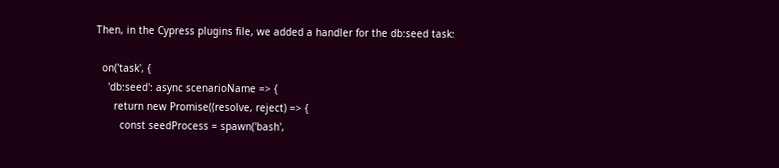Then, in the Cypress plugins file, we added a handler for the db:seed task:

  on('task', {
    'db:seed': async scenarioName => {
      return new Promise((resolve, reject) => {
        const seedProcess = spawn('bash',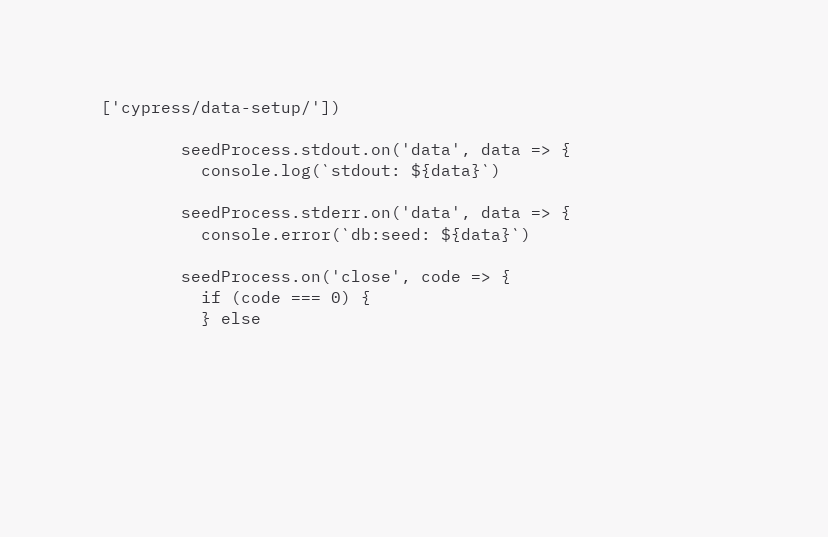['cypress/data-setup/'])

        seedProcess.stdout.on('data', data => {
          console.log(`stdout: ${data}`)

        seedProcess.stderr.on('data', data => {
          console.error(`db:seed: ${data}`)

        seedProcess.on('close', code => {
          if (code === 0) {
          } else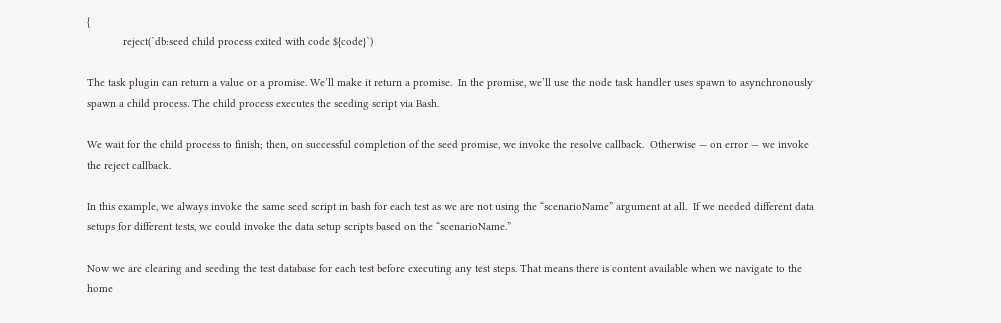{
            reject(`db:seed child process exited with code ${code}`)

The task plugin can return a value or a promise. We’ll make it return a promise.  In the promise, we’ll use the node task handler uses spawn to asynchronously spawn a child process. The child process executes the seeding script via Bash.

We wait for the child process to finish; then, on successful completion of the seed promise, we invoke the resolve callback.  Otherwise — on error — we invoke the reject callback.

In this example, we always invoke the same seed script in bash for each test as we are not using the “scenarioName” argument at all.  If we needed different data setups for different tests, we could invoke the data setup scripts based on the “scenarioName.”

Now we are clearing and seeding the test database for each test before executing any test steps. That means there is content available when we navigate to the home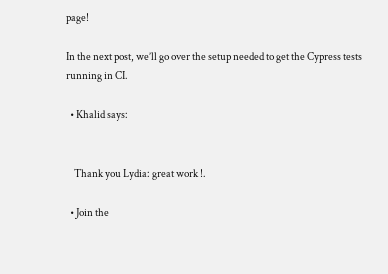page!

In the next post, we’ll go over the setup needed to get the Cypress tests running in CI.

  • Khalid says:


    Thank you Lydia: great work !.

  • Join the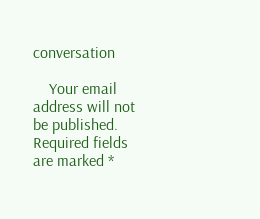conversation

    Your email address will not be published. Required fields are marked *